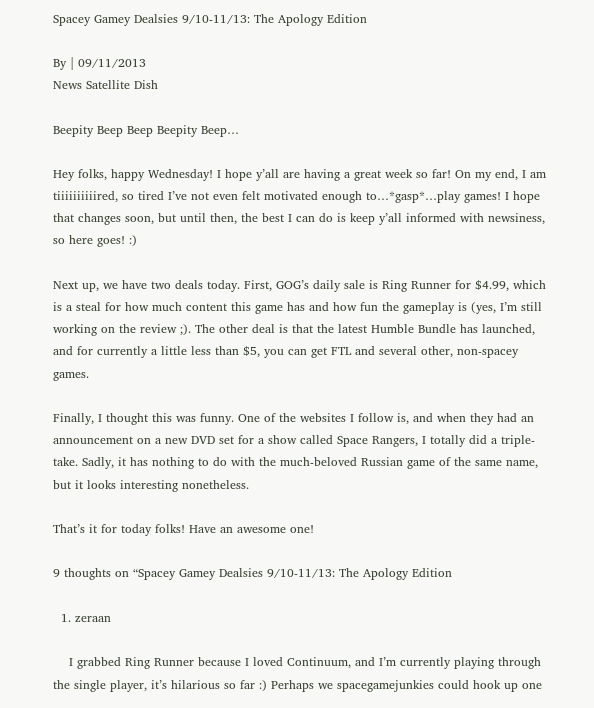Spacey Gamey Dealsies 9/10-11/13: The Apology Edition

By | 09/11/2013
News Satellite Dish

Beepity Beep Beep Beepity Beep…

Hey folks, happy Wednesday! I hope y’all are having a great week so far! On my end, I am tiiiiiiiiiired, so tired I’ve not even felt motivated enough to…*gasp*…play games! I hope that changes soon, but until then, the best I can do is keep y’all informed with newsiness, so here goes! :)

Next up, we have two deals today. First, GOG’s daily sale is Ring Runner for $4.99, which is a steal for how much content this game has and how fun the gameplay is (yes, I’m still working on the review ;). The other deal is that the latest Humble Bundle has launched, and for currently a little less than $5, you can get FTL and several other, non-spacey games.

Finally, I thought this was funny. One of the websites I follow is, and when they had an announcement on a new DVD set for a show called Space Rangers, I totally did a triple-take. Sadly, it has nothing to do with the much-beloved Russian game of the same name, but it looks interesting nonetheless.

That’s it for today folks! Have an awesome one!

9 thoughts on “Spacey Gamey Dealsies 9/10-11/13: The Apology Edition

  1. zeraan

    I grabbed Ring Runner because I loved Continuum, and I’m currently playing through the single player, it’s hilarious so far :) Perhaps we spacegamejunkies could hook up one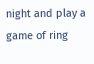night and play a game of ring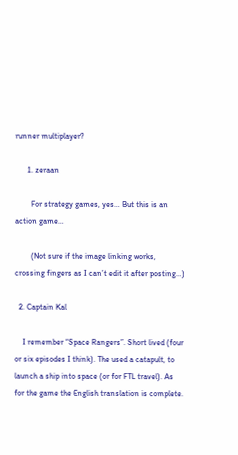runner multiplayer?

      1. zeraan

        For strategy games, yes… But this is an action game…

        (Not sure if the image linking works, crossing fingers as I can’t edit it after posting…)

  2. Captain Kal

    I remember “Space Rangers”. Short lived (four or six episodes I think). The used a catapult, to launch a ship into space (or for FTL travel). As for the game the English translation is complete.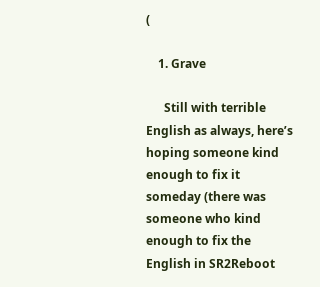(

    1. Grave

      Still with terrible English as always, here’s hoping someone kind enough to fix it someday (there was someone who kind enough to fix the English in SR2Reboot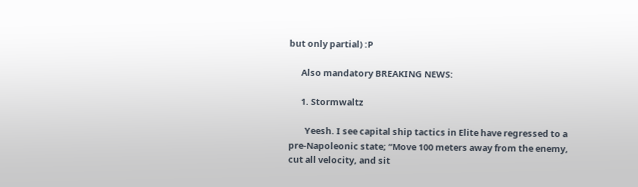but only partial) :P

      Also mandatory BREAKING NEWS:

      1. Stormwaltz

        Yeesh. I see capital ship tactics in Elite have regressed to a pre-Napoleonic state; “Move 100 meters away from the enemy, cut all velocity, and sit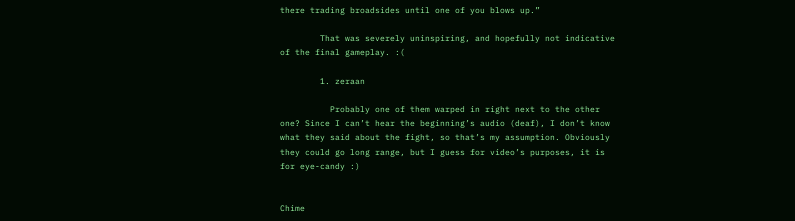there trading broadsides until one of you blows up.”

        That was severely uninspiring, and hopefully not indicative of the final gameplay. :(

        1. zeraan

          Probably one of them warped in right next to the other one? Since I can’t hear the beginning’s audio (deaf), I don’t know what they said about the fight, so that’s my assumption. Obviously they could go long range, but I guess for video’s purposes, it is for eye-candy :)


Chime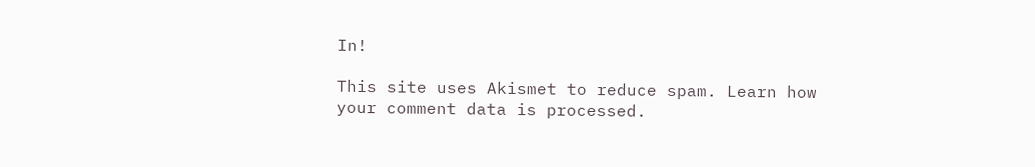In!

This site uses Akismet to reduce spam. Learn how your comment data is processed.